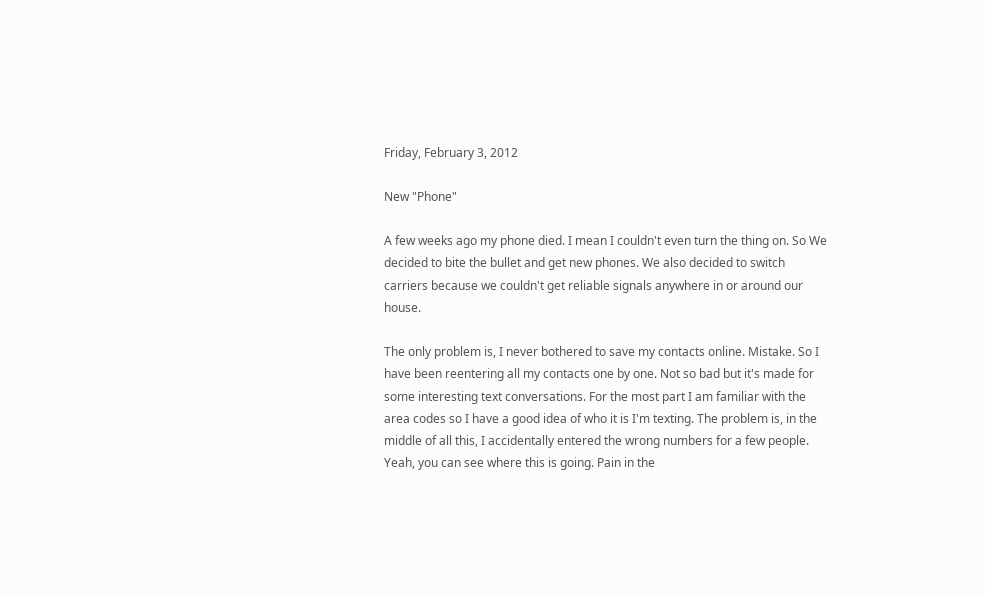Friday, February 3, 2012

New "Phone"

A few weeks ago my phone died. I mean I couldn't even turn the thing on. So We decided to bite the bullet and get new phones. We also decided to switch carriers because we couldn't get reliable signals anywhere in or around our house.

The only problem is, I never bothered to save my contacts online. Mistake. So I have been reentering all my contacts one by one. Not so bad but it's made for some interesting text conversations. For the most part I am familiar with the area codes so I have a good idea of who it is I'm texting. The problem is, in the middle of all this, I accidentally entered the wrong numbers for a few people. Yeah, you can see where this is going. Pain in the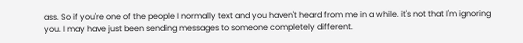ass. So if you're one of the people I normally text and you haven't heard from me in a while. it's not that I'm ignoring you. I may have just been sending messages to someone completely different.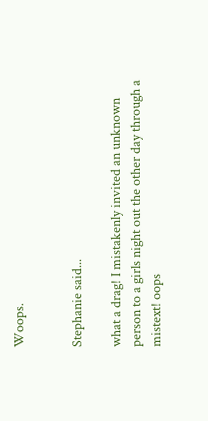Woops.


Stephanie said...

what a drag! I mistakenly invited an unknown person to a girls night out the other day through a mistext! oops